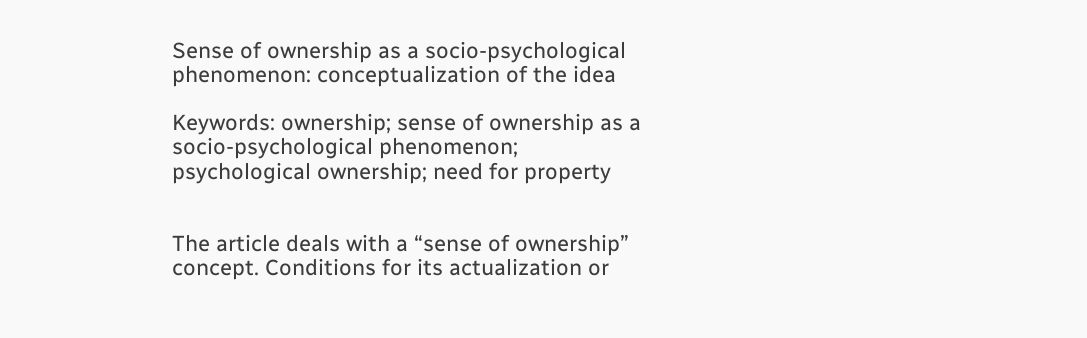Sense of ownership as a socio-psychological phenomenon: conceptualization of the idea

Keywords: ownership; sense of ownership as a socio-psychological phenomenon; psychological ownership; need for property


The article deals with a “sense of ownership” concept. Conditions for its actualization or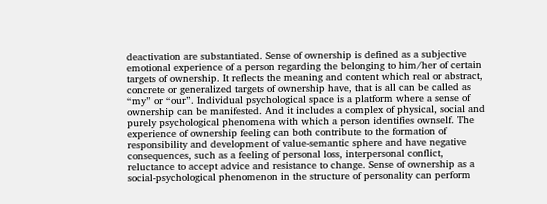deactivation are substantiated. Sense of ownership is defined as a subjective emotional experience of a person regarding the belonging to him/her of certain targets of ownership. It reflects the meaning and content which real or abstract, concrete or generalized targets of ownership have, that is all can be called as “my” or “our”. Individual psychological space is a platform where a sense of ownership can be manifested. And it includes a complex of physical, social and purely psychological phenomena with which a person identifies ownself. The experience of ownership feeling can both contribute to the formation of responsibility and development of value-semantic sphere and have negative consequences, such as a feeling of personal loss, interpersonal conflict, reluctance to accept advice and resistance to change. Sense of ownership as a social-psychological phenomenon in the structure of personality can perform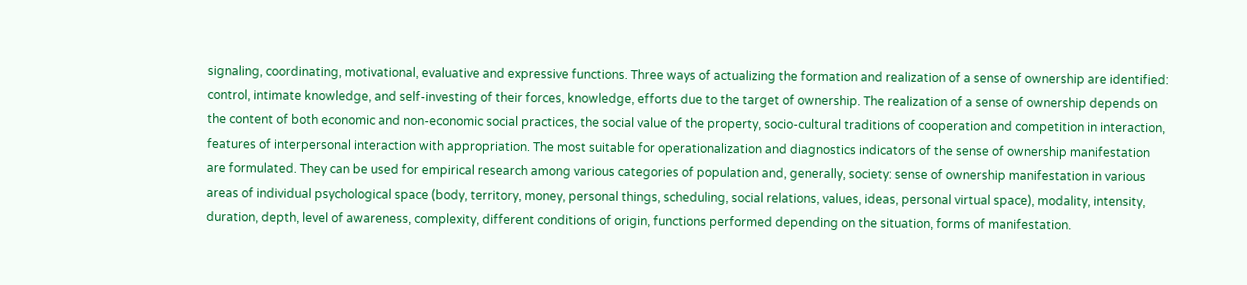signaling, coordinating, motivational, evaluative and expressive functions. Three ways of actualizing the formation and realization of a sense of ownership are identified: control, intimate knowledge, and self-investing of their forces, knowledge, efforts due to the target of ownership. The realization of a sense of ownership depends on the content of both economic and non-economic social practices, the social value of the property, socio-cultural traditions of cooperation and competition in interaction, features of interpersonal interaction with appropriation. The most suitable for operationalization and diagnostics indicators of the sense of ownership manifestation are formulated. They can be used for empirical research among various categories of population and, generally, society: sense of ownership manifestation in various areas of individual psychological space (body, territory, money, personal things, scheduling, social relations, values, ideas, personal virtual space), modality, intensity, duration, depth, level of awareness, complexity, different conditions of origin, functions performed depending on the situation, forms of manifestation.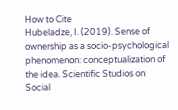How to Cite
Hubeladze, I. (2019). Sense of ownership as a socio-psychological phenomenon: conceptualization of the idea. Scientific Studios on Social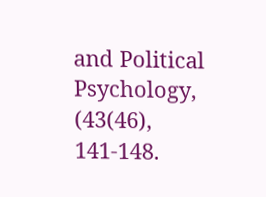and Political Psychology, (43(46), 141-148.